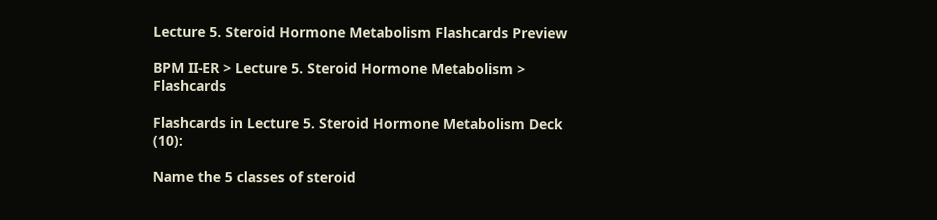Lecture 5. Steroid Hormone Metabolism Flashcards Preview

BPM II-ER > Lecture 5. Steroid Hormone Metabolism > Flashcards

Flashcards in Lecture 5. Steroid Hormone Metabolism Deck (10):

Name the 5 classes of steroid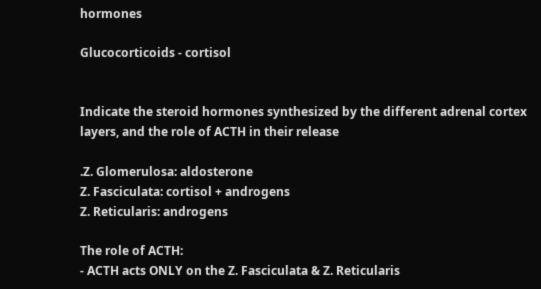hormones

Glucocorticoids - cortisol


Indicate the steroid hormones synthesized by the different adrenal cortex layers, and the role of ACTH in their release

.Z. Glomerulosa: aldosterone
Z. Fasciculata: cortisol + androgens
Z. Reticularis: androgens

The role of ACTH:
- ACTH acts ONLY on the Z. Fasciculata & Z. Reticularis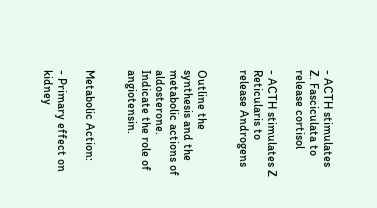- ACTH stimulates Z. Fasciculata to release cortisol

- ACTH stimulates Z Reticularis to release Androgens


Outline the synthesis and the metabolic actions of aldosterone. Indicate the role of angiotensin.


Metabolic Action:

- Primary effect on kidney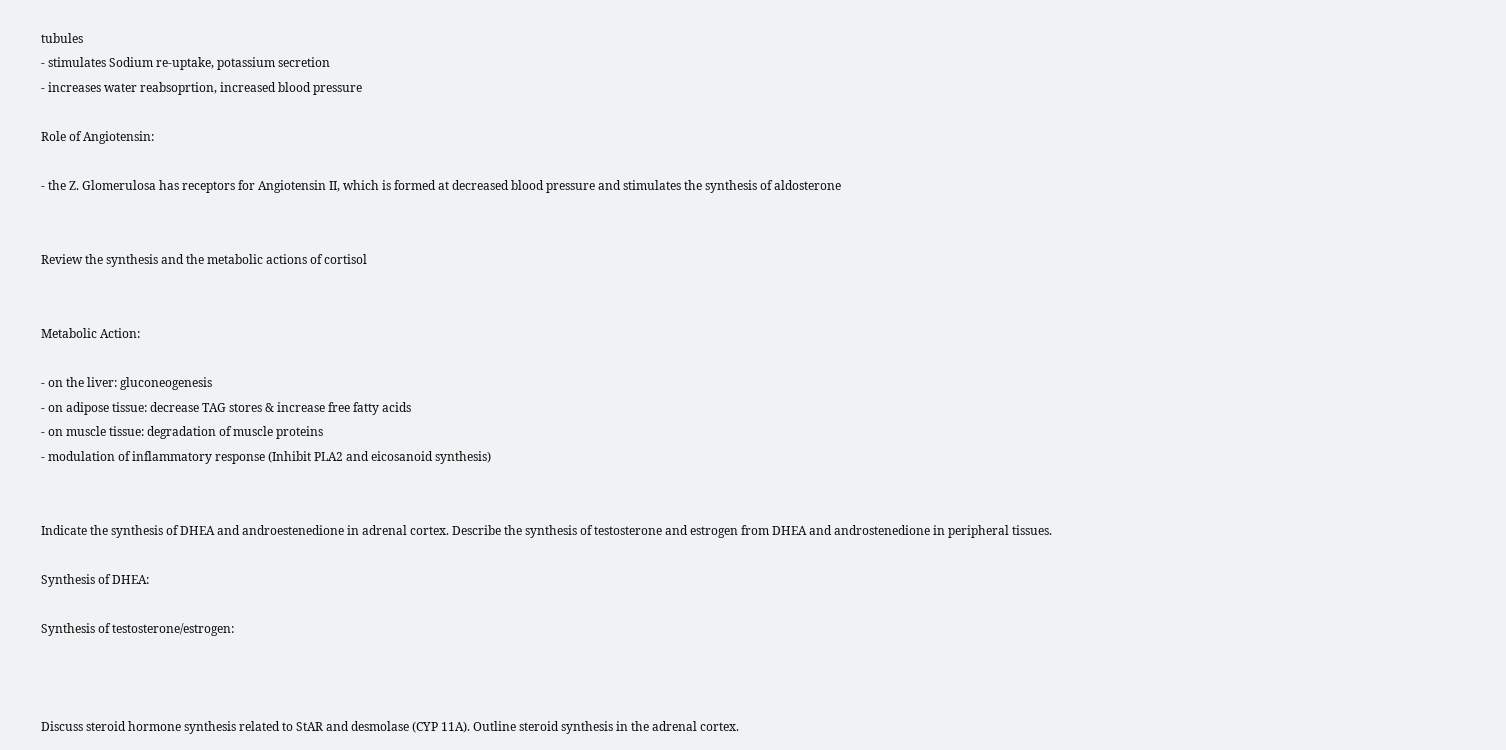tubules
- stimulates Sodium re-uptake, potassium secretion
- increases water reabsoprtion, increased blood pressure

Role of Angiotensin:

- the Z. Glomerulosa has receptors for Angiotensin II, which is formed at decreased blood pressure and stimulates the synthesis of aldosterone


Review the synthesis and the metabolic actions of cortisol


Metabolic Action:

- on the liver: gluconeogenesis
- on adipose tissue: decrease TAG stores & increase free fatty acids
- on muscle tissue: degradation of muscle proteins
- modulation of inflammatory response (Inhibit PLA2 and eicosanoid synthesis)


Indicate the synthesis of DHEA and androestenedione in adrenal cortex. Describe the synthesis of testosterone and estrogen from DHEA and androstenedione in peripheral tissues.

Synthesis of DHEA:

Synthesis of testosterone/estrogen:



Discuss steroid hormone synthesis related to StAR and desmolase (CYP 11A). Outline steroid synthesis in the adrenal cortex.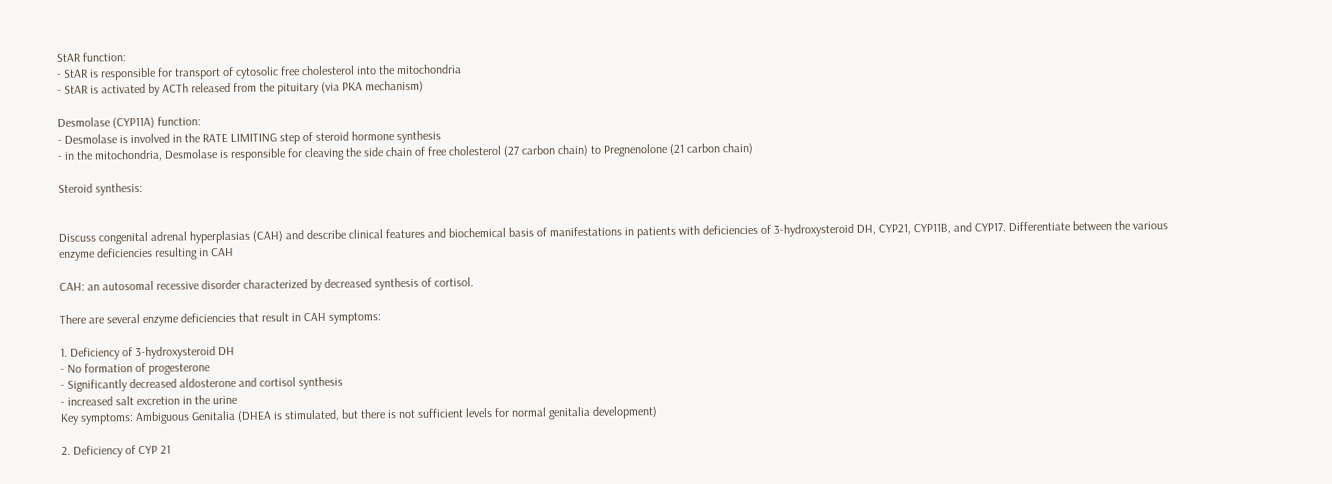StAR function:
- StAR is responsible for transport of cytosolic free cholesterol into the mitochondria
- StAR is activated by ACTh released from the pituitary (via PKA mechanism)

Desmolase (CYP11A) function:
- Desmolase is involved in the RATE LIMITING step of steroid hormone synthesis
- in the mitochondria, Desmolase is responsible for cleaving the side chain of free cholesterol (27 carbon chain) to Pregnenolone (21 carbon chain)

Steroid synthesis:


Discuss congenital adrenal hyperplasias (CAH) and describe clinical features and biochemical basis of manifestations in patients with deficiencies of 3-hydroxysteroid DH, CYP21, CYP11B, and CYP17. Differentiate between the various enzyme deficiencies resulting in CAH

CAH: an autosomal recessive disorder characterized by decreased synthesis of cortisol.

There are several enzyme deficiencies that result in CAH symptoms:

1. Deficiency of 3-hydroxysteroid DH
- No formation of progesterone
- Significantly decreased aldosterone and cortisol synthesis
- increased salt excretion in the urine
Key symptoms: Ambiguous Genitalia (DHEA is stimulated, but there is not sufficient levels for normal genitalia development)

2. Deficiency of CYP 21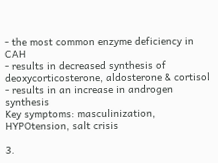- the most common enzyme deficiency in CAH
- results in decreased synthesis of deoxycorticosterone, aldosterone & cortisol
- results in an increase in androgen synthesis
Key symptoms: masculinization, HYPOtension, salt crisis

3.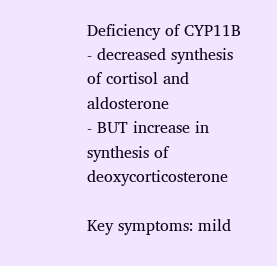Deficiency of CYP11B
- decreased synthesis of cortisol and aldosterone
- BUT increase in synthesis of deoxycorticosterone

Key symptoms: mild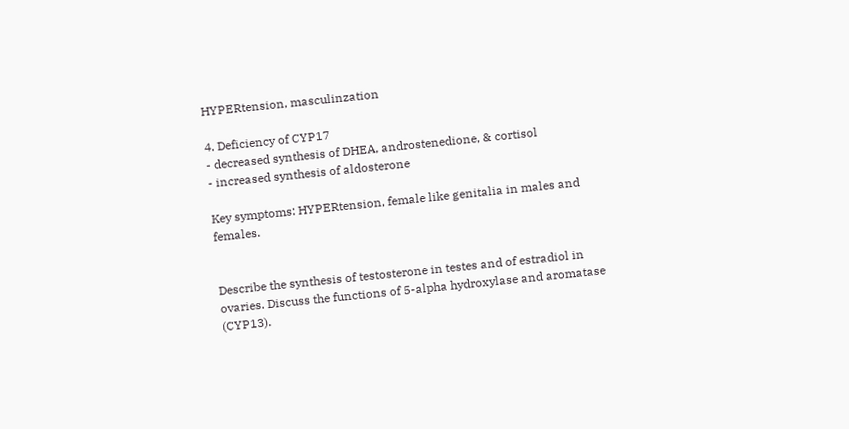HYPERtension, masculinzation

4. Deficiency of CYP17
- decreased synthesis of DHEA, androstenedione, & cortisol
- increased synthesis of aldosterone

Key symptoms: HYPERtension, female like genitalia in males and females.


Describe the synthesis of testosterone in testes and of estradiol in ovaries. Discuss the functions of 5-alpha hydroxylase and aromatase (CYP13).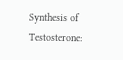Synthesis of Testosterone: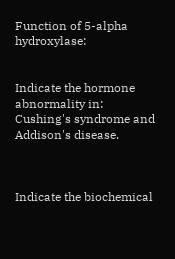Function of 5-alpha hydroxylase:


Indicate the hormone abnormality in: Cushing's syndrome and Addison's disease.



Indicate the biochemical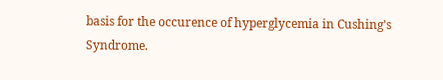basis for the occurence of hyperglycemia in Cushing's Syndrome.